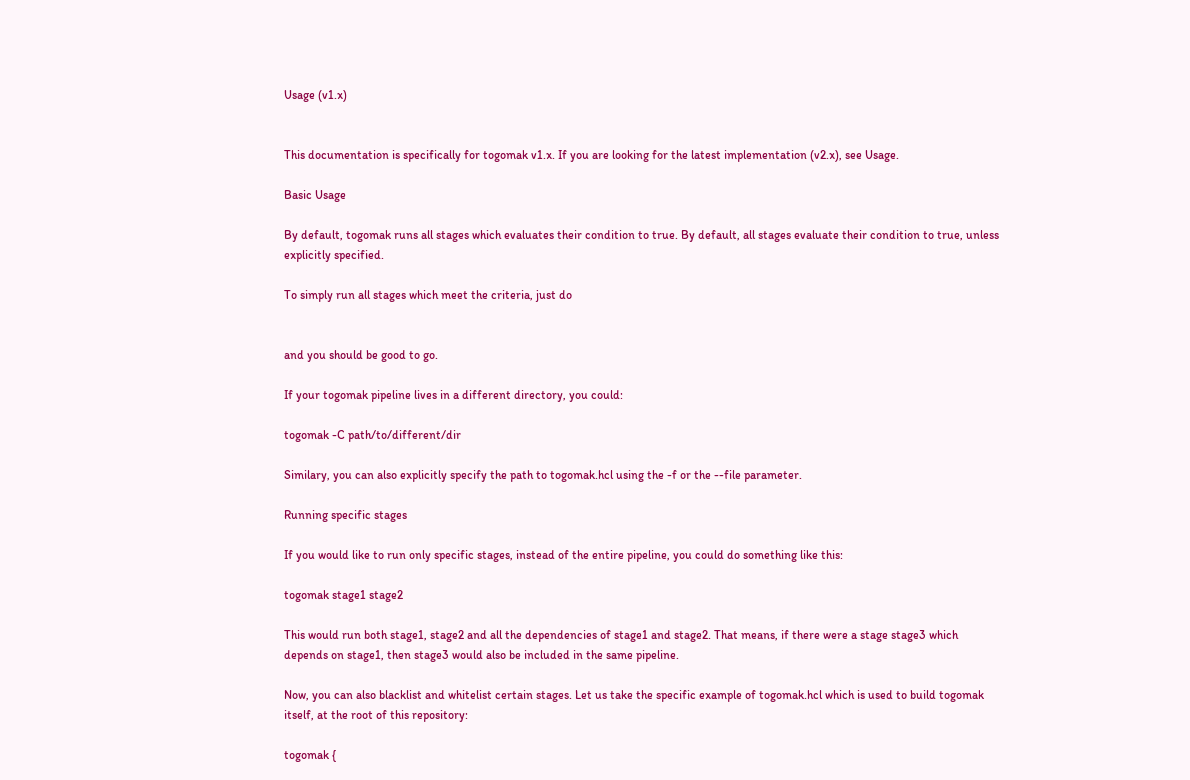Usage (v1.x)


This documentation is specifically for togomak v1.x. If you are looking for the latest implementation (v2.x), see Usage.

Basic Usage

By default, togomak runs all stages which evaluates their condition to true. By default, all stages evaluate their condition to true, unless explicitly specified.

To simply run all stages which meet the criteria, just do


and you should be good to go.

If your togomak pipeline lives in a different directory, you could:

togomak -C path/to/different/dir

Similary, you can also explicitly specify the path to togomak.hcl using the -f or the --file parameter.

Running specific stages

If you would like to run only specific stages, instead of the entire pipeline, you could do something like this:

togomak stage1 stage2

This would run both stage1, stage2 and all the dependencies of stage1 and stage2. That means, if there were a stage stage3 which depends on stage1, then stage3 would also be included in the same pipeline.

Now, you can also blacklist and whitelist certain stages. Let us take the specific example of togomak.hcl which is used to build togomak itself, at the root of this repository:

togomak {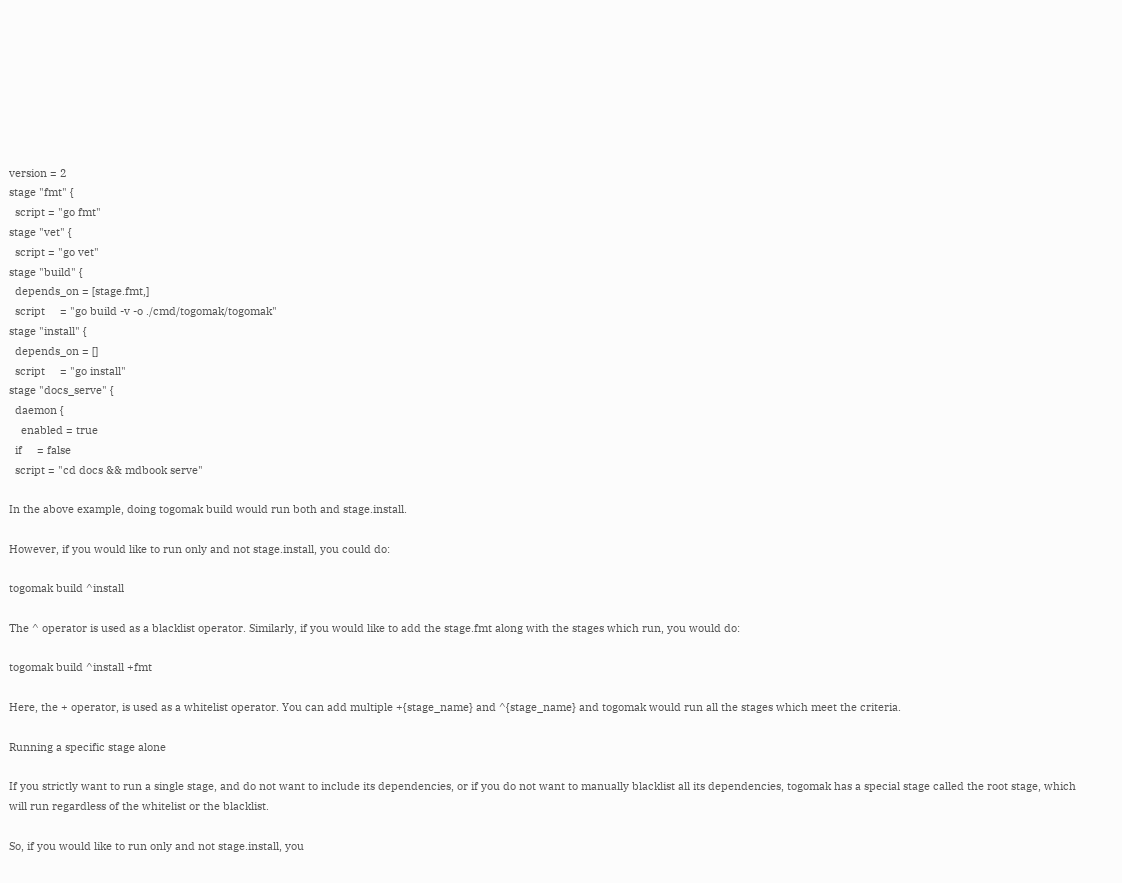version = 2
stage "fmt" {
  script = "go fmt"
stage "vet" {
  script = "go vet"
stage "build" {
  depends_on = [stage.fmt,]
  script     = "go build -v -o ./cmd/togomak/togomak"
stage "install" {
  depends_on = []
  script     = "go install"
stage "docs_serve" {
  daemon {
    enabled = true
  if     = false
  script = "cd docs && mdbook serve"

In the above example, doing togomak build would run both and stage.install.

However, if you would like to run only and not stage.install, you could do:

togomak build ^install

The ^ operator is used as a blacklist operator. Similarly, if you would like to add the stage.fmt along with the stages which run, you would do:

togomak build ^install +fmt

Here, the + operator, is used as a whitelist operator. You can add multiple +{stage_name} and ^{stage_name} and togomak would run all the stages which meet the criteria.

Running a specific stage alone

If you strictly want to run a single stage, and do not want to include its dependencies, or if you do not want to manually blacklist all its dependencies, togomak has a special stage called the root stage, which will run regardless of the whitelist or the blacklist.

So, if you would like to run only and not stage.install, you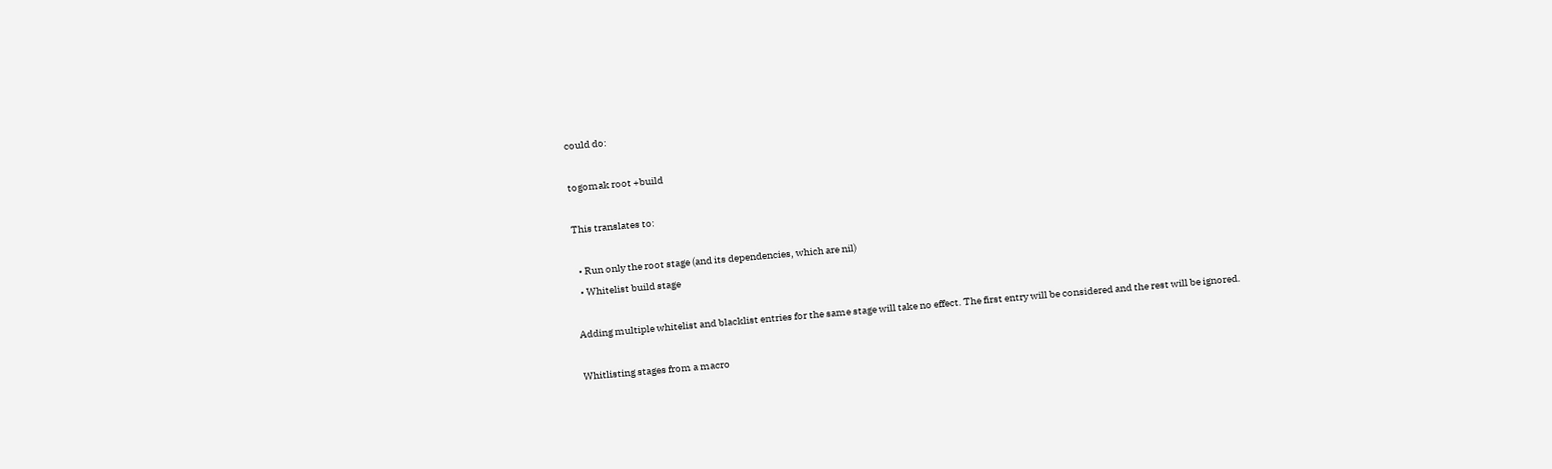could do:

togomak root +build

This translates to:

  • Run only the root stage (and its dependencies, which are nil)
  • Whitelist build stage

Adding multiple whitelist and blacklist entries for the same stage will take no effect. The first entry will be considered and the rest will be ignored.

Whitlisting stages from a macro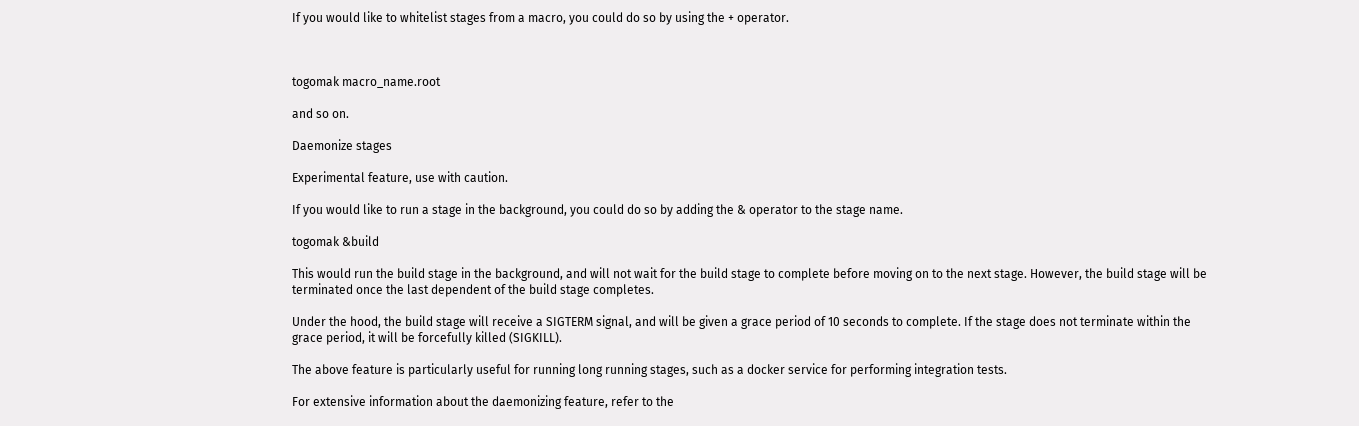If you would like to whitelist stages from a macro, you could do so by using the + operator.



togomak macro_name.root

and so on.

Daemonize stages

Experimental feature, use with caution.

If you would like to run a stage in the background, you could do so by adding the & operator to the stage name.

togomak &build

This would run the build stage in the background, and will not wait for the build stage to complete before moving on to the next stage. However, the build stage will be terminated once the last dependent of the build stage completes.

Under the hood, the build stage will receive a SIGTERM signal, and will be given a grace period of 10 seconds to complete. If the stage does not terminate within the grace period, it will be forcefully killed (SIGKILL).

The above feature is particularly useful for running long running stages, such as a docker service for performing integration tests.

For extensive information about the daemonizing feature, refer to the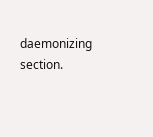daemonizing section.